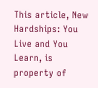This article, New Hardships: You Live and You Learn, is property of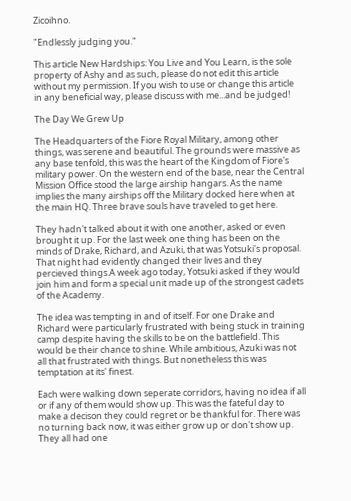Zicoihno.

"Endlessly judging you."

This article New Hardships: You Live and You Learn, is the sole property of Ashy and as such, please do not edit this article without my permission. If you wish to use or change this article in any beneficial way, please discuss with me...and be judged!

The Day We Grew Up

The Headquarters of the Fiore Royal Military, among other things, was serene and beautiful. The grounds were massive as any base tenfold, this was the heart of the Kingdom of Fiore's military power. On the western end of the base, near the Central Mission Office stood the large airship hangars. As the name implies the many airships off the Military docked here when at the main HQ. Three brave souls have traveled to get here.

They hadn't talked about it with one another, asked or even brought it up. For the last week one thing has been on the minds of Drake, Richard, and Azuki, that was Yotsuki's proposal. That night had evidently changed their lives and they percieved things.A week ago today, Yotsuki asked if they would join him and form a special unit made up of the strongest cadets of the Academy.

The idea was tempting in and of itself. For one Drake and Richard were particularly frustrated with being stuck in training camp despite having the skills to be on the battlefield. This would be their chance to shine. While ambitious, Azuki was not all that frustrated with things. But nonetheless this was temptation at its' finest.

Each were walking down seperate corridors, having no idea if all or if any of them would show up. This was the fateful day to make a decison they could regret or be thankful for. There was no turning back now, it was either grow up or don't show up. They all had one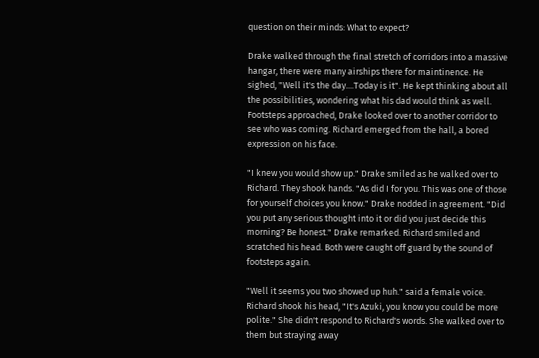question on their minds: What to expect?

Drake walked through the final stretch of corridors into a massive hangar, there were many airships there for maintinence. He sighed, "Well it's the day....Today is it". He kept thinking about all the possibilities, wondering what his dad would think as well. Footsteps approached, Drake looked over to another corridor to see who was coming. Richard emerged from the hall, a bored expression on his face.

"I knew you would show up." Drake smiled as he walked over to Richard. They shook hands. "As did I for you. This was one of those for yourself choices you know." Drake nodded in agreement. "Did you put any serious thought into it or did you just decide this morning? Be honest." Drake remarked. Richard smiled and scratched his head. Both were caught off guard by the sound of footsteps again.

"Well it seems you two showed up huh." said a female voice. Richard shook his head, "It's Azuki, you know you could be more polite." She didn't respond to Richard's words. She walked over to them but straying away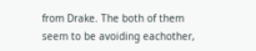from Drake. The both of them seem to be avoiding eachother,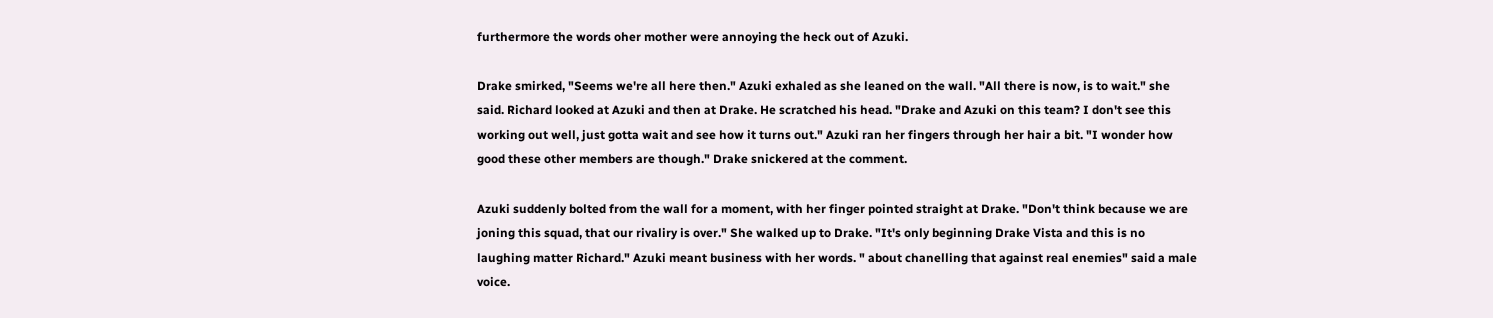furthermore the words oher mother were annoying the heck out of Azuki.

Drake smirked, "Seems we're all here then." Azuki exhaled as she leaned on the wall. "All there is now, is to wait." she said. Richard looked at Azuki and then at Drake. He scratched his head. "Drake and Azuki on this team? I don't see this working out well, just gotta wait and see how it turns out." Azuki ran her fingers through her hair a bit. "I wonder how good these other members are though." Drake snickered at the comment.

Azuki suddenly bolted from the wall for a moment, with her finger pointed straight at Drake. "Don't think because we are joning this squad, that our rivaliry is over." She walked up to Drake. "It's only beginning Drake Vista and this is no laughing matter Richard." Azuki meant business with her words. " about chanelling that against real enemies" said a male voice.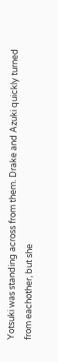Yotsuki was standing across from them. Drake and Azuki quickly turned from eachother, but she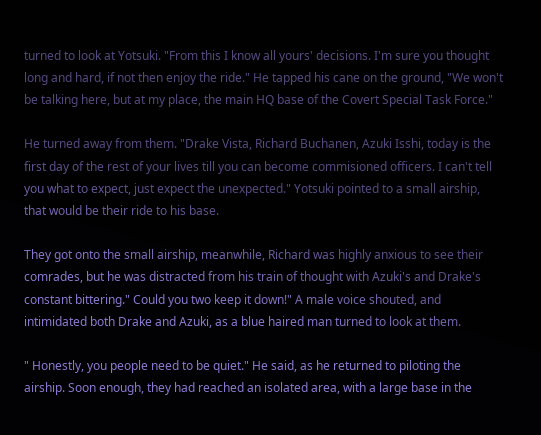turned to look at Yotsuki. "From this I know all yours' decisions. I'm sure you thought long and hard, if not then enjoy the ride." He tapped his cane on the ground, "We won't be talking here, but at my place, the main HQ base of the Covert Special Task Force."

He turned away from them. "Drake Vista, Richard Buchanen, Azuki Isshi, today is the first day of the rest of your lives till you can become commisioned officers. I can't tell you what to expect, just expect the unexpected." Yotsuki pointed to a small airship, that would be their ride to his base.

They got onto the small airship, meanwhile, Richard was highly anxious to see their comrades, but he was distracted from his train of thought with Azuki's and Drake's constant bittering." Could you two keep it down!" A male voice shouted, and intimidated both Drake and Azuki, as a blue haired man turned to look at them.

" Honestly, you people need to be quiet." He said, as he returned to piloting the airship. Soon enough, they had reached an isolated area, with a large base in the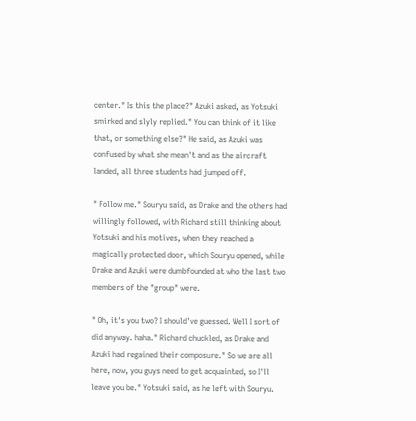center." Is this the place?" Azuki asked, as Yotsuki smirked and slyly replied." You can think of it like that, or something else?" He said, as Azuki was confused by what she mean't and as the aircraft landed, all three students had jumped off.

" Follow me." Souryu said, as Drake and the others had willingly followed, with Richard still thinking about Yotsuki and his motives, when they reached a magically protected door, which Souryu opened, while Drake and Azuki were dumbfounded at who the last two members of the "group" were.

" Oh, it's you two? I should've guessed. Well I sort of did anyway. haha." Richard chuckled, as Drake and Azuki had regained their composure." So we are all here, now, you guys need to get acquainted, so I'll leave you be." Yotsuki said, as he left with Souryu.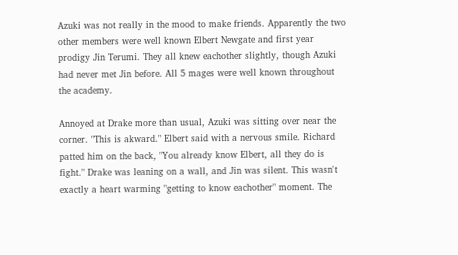Azuki was not really in the mood to make friends. Apparently the two other members were well known Elbert Newgate and first year prodigy Jin Terumi. They all knew eachother slightly, though Azuki had never met Jin before. All 5 mages were well known throughout the academy.

Annoyed at Drake more than usual, Azuki was sitting over near the corner. "This is akward." Elbert said with a nervous smile. Richard patted him on the back, "You already know Elbert, all they do is fight." Drake was leaning on a wall, and Jin was silent. This wasn't exactly a heart warming "getting to know eachother" moment. The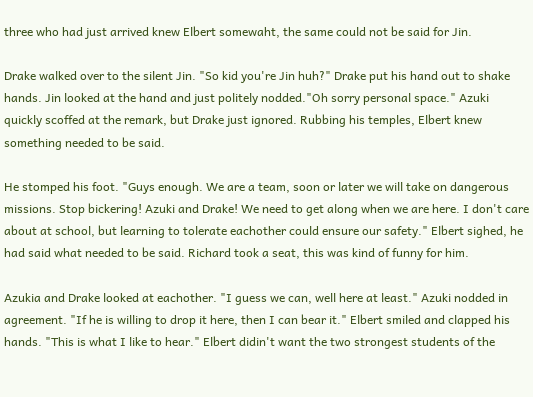three who had just arrived knew Elbert somewaht, the same could not be said for Jin.

Drake walked over to the silent Jin. "So kid you're Jin huh?" Drake put his hand out to shake hands. Jin looked at the hand and just politely nodded."Oh sorry personal space." Azuki quickly scoffed at the remark, but Drake just ignored. Rubbing his temples, Elbert knew something needed to be said.

He stomped his foot. "Guys enough. We are a team, soon or later we will take on dangerous missions. Stop bickering! Azuki and Drake! We need to get along when we are here. I don't care about at school, but learning to tolerate eachother could ensure our safety." Elbert sighed, he had said what needed to be said. Richard took a seat, this was kind of funny for him.

Azukia and Drake looked at eachother. "I guess we can, well here at least." Azuki nodded in agreement. "If he is willing to drop it here, then I can bear it." Elbert smiled and clapped his hands. "This is what I like to hear." Elbert didin't want the two strongest students of the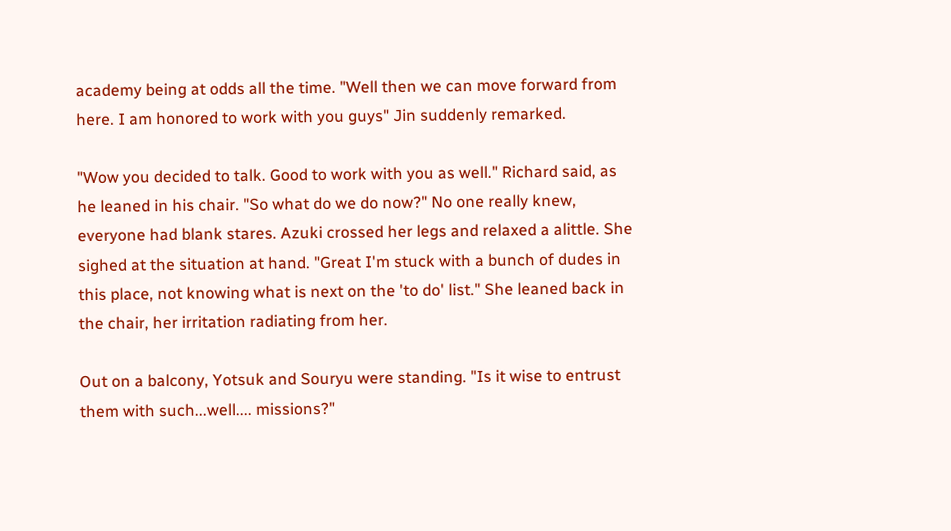academy being at odds all the time. "Well then we can move forward from here. I am honored to work with you guys" Jin suddenly remarked.

"Wow you decided to talk. Good to work with you as well." Richard said, as he leaned in his chair. "So what do we do now?" No one really knew, everyone had blank stares. Azuki crossed her legs and relaxed a alittle. She sighed at the situation at hand. "Great I'm stuck with a bunch of dudes in this place, not knowing what is next on the 'to do' list." She leaned back in the chair, her irritation radiating from her.

Out on a balcony, Yotsuk and Souryu were standing. "Is it wise to entrust them with such...well.... missions?"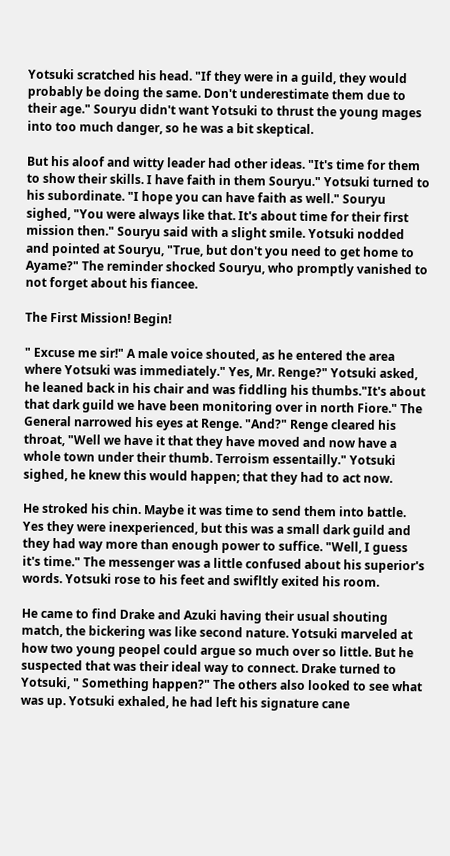Yotsuki scratched his head. "If they were in a guild, they would probably be doing the same. Don't underestimate them due to their age." Souryu didn't want Yotsuki to thrust the young mages into too much danger, so he was a bit skeptical.

But his aloof and witty leader had other ideas. "It's time for them to show their skills. I have faith in them Souryu." Yotsuki turned to his subordinate. "I hope you can have faith as well." Souryu sighed, "You were always like that. It's about time for their first mission then." Souryu said with a slight smile. Yotsuki nodded and pointed at Souryu, "True, but don't you need to get home to Ayame?" The reminder shocked Souryu, who promptly vanished to not forget about his fiancee.

The First Mission! Begin!

" Excuse me sir!" A male voice shouted, as he entered the area where Yotsuki was immediately." Yes, Mr. Renge?" Yotsuki asked, he leaned back in his chair and was fiddling his thumbs."It's about that dark guild we have been monitoring over in north Fiore." The General narrowed his eyes at Renge. "And?" Renge cleared his throat, "Well we have it that they have moved and now have a whole town under their thumb. Terroism essentailly." Yotsuki sighed, he knew this would happen; that they had to act now.

He stroked his chin. Maybe it was time to send them into battle. Yes they were inexperienced, but this was a small dark guild and they had way more than enough power to suffice. "Well, I guess it's time." The messenger was a little confused about his superior's words. Yotsuki rose to his feet and swifltly exited his room.

He came to find Drake and Azuki having their usual shouting match, the bickering was like second nature. Yotsuki marveled at how two young peopel could argue so much over so little. But he suspected that was their ideal way to connect. Drake turned to Yotsuki, " Something happen?" The others also looked to see what was up. Yotsuki exhaled, he had left his signature cane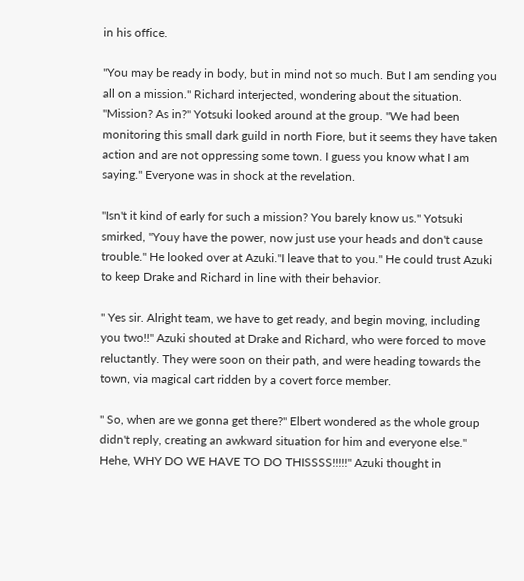in his office.

"You may be ready in body, but in mind not so much. But I am sending you all on a mission." Richard interjected, wondering about the situation. "Mission? As in?" Yotsuki looked around at the group. "We had been monitoring this small dark guild in north Fiore, but it seems they have taken action and are not oppressing some town. I guess you know what I am saying." Everyone was in shock at the revelation.

"Isn't it kind of early for such a mission? You barely know us." Yotsuki smirked, "Youy have the power, now just use your heads and don't cause trouble." He looked over at Azuki."I leave that to you." He could trust Azuki to keep Drake and Richard in line with their behavior.

" Yes sir. Alright team, we have to get ready, and begin moving, including you two!!" Azuki shouted at Drake and Richard, who were forced to move reluctantly. They were soon on their path, and were heading towards the town, via magical cart ridden by a covert force member.

" So, when are we gonna get there?" Elbert wondered as the whole group didn't reply, creating an awkward situation for him and everyone else." Hehe, WHY DO WE HAVE TO DO THISSSS!!!!!" Azuki thought in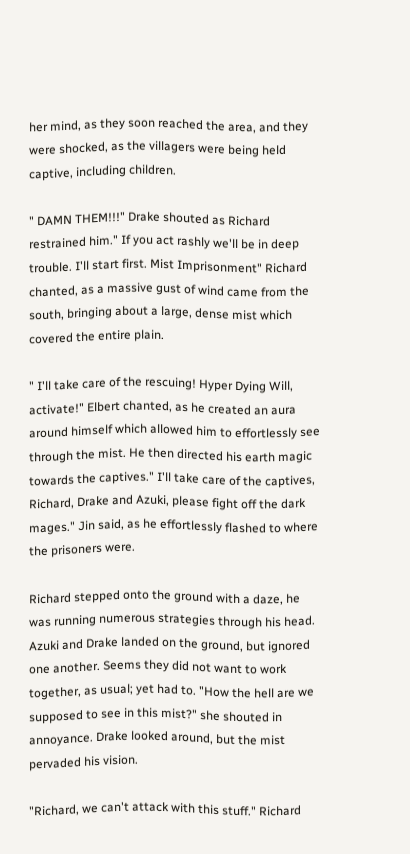her mind, as they soon reached the area, and they were shocked, as the villagers were being held captive, including children.

" DAMN THEM!!!" Drake shouted as Richard restrained him." If you act rashly we'll be in deep trouble. I'll start first. Mist Imprisonment" Richard chanted, as a massive gust of wind came from the south, bringing about a large, dense mist which covered the entire plain.

" I'll take care of the rescuing! Hyper Dying Will, activate!" Elbert chanted, as he created an aura around himself which allowed him to effortlessly see through the mist. He then directed his earth magic towards the captives." I'll take care of the captives, Richard, Drake and Azuki, please fight off the dark mages." Jin said, as he effortlessly flashed to where the prisoners were.

Richard stepped onto the ground with a daze, he was running numerous strategies through his head. Azuki and Drake landed on the ground, but ignored one another. Seems they did not want to work together, as usual; yet had to. "How the hell are we supposed to see in this mist?" she shouted in annoyance. Drake looked around, but the mist pervaded his vision.

"Richard, we can't attack with this stuff." Richard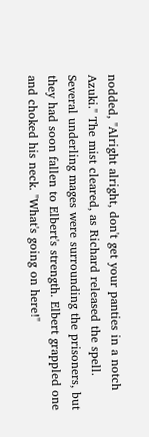nodded, "Alright alright, don't get your panties in a notch Azuki." The mist cleared, as Richard released the spell. Several underling mages were surrounding the prisoners, but they had soon fallen to Elbert's strength. Elbert grappled one and choked his neck. "What's going on here!"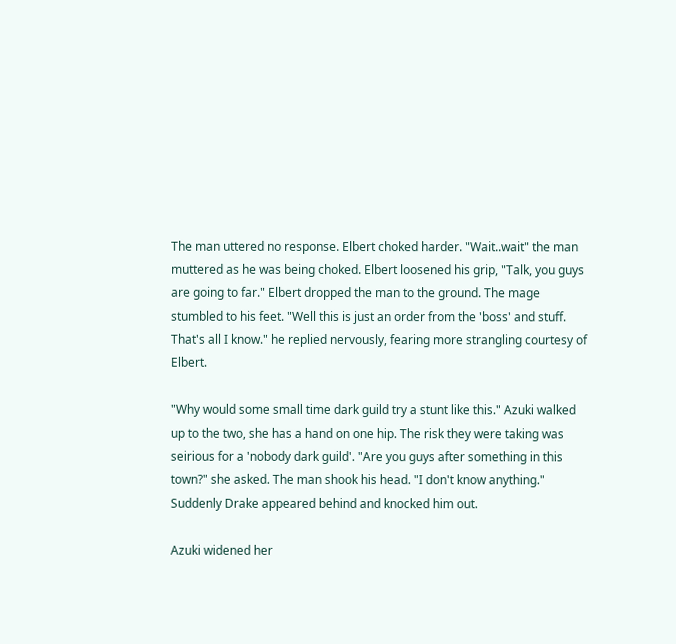The man uttered no response. Elbert choked harder. "Wait..wait" the man muttered as he was being choked. Elbert loosened his grip, "Talk, you guys are going to far." Elbert dropped the man to the ground. The mage stumbled to his feet. "Well this is just an order from the 'boss' and stuff. That's all I know." he replied nervously, fearing more strangling courtesy of Elbert.

"Why would some small time dark guild try a stunt like this." Azuki walked up to the two, she has a hand on one hip. The risk they were taking was seirious for a 'nobody dark guild'. "Are you guys after something in this town?" she asked. The man shook his head. "I don't know anything." Suddenly Drake appeared behind and knocked him out.

Azuki widened her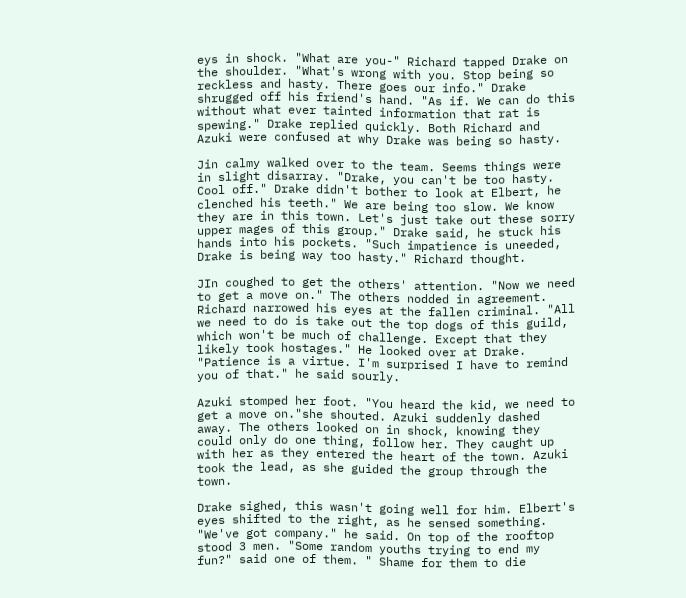eys in shock. "What are you-" Richard tapped Drake on the shoulder. "What's wrong with you. Stop being so reckless and hasty. There goes our info." Drake shrugged off his friend's hand. "As if. We can do this without what ever tainted information that rat is spewing." Drake replied quickly. Both Richard and Azuki were confused at why Drake was being so hasty.

Jin calmy walked over to the team. Seems things were in slight disarray. "Drake, you can't be too hasty. Cool off." Drake didn't bother to look at Elbert, he clenched his teeth." We are being too slow. We know they are in this town. Let's just take out these sorry upper mages of this group." Drake said, he stuck his hands into his pockets. "Such impatience is uneeded, Drake is being way too hasty." Richard thought.

JIn coughed to get the others' attention. "Now we need to get a move on." The others nodded in agreement. Richard narrowed his eyes at the fallen criminal. "All we need to do is take out the top dogs of this guild, which won't be much of challenge. Except that they likely took hostages." He looked over at Drake. "Patience is a virtue. I'm surprised I have to remind you of that." he said sourly.

Azuki stomped her foot. "You heard the kid, we need to get a move on."she shouted. Azuki suddenly dashed away. The others looked on in shock, knowing they could only do one thing, follow her. They caught up with her as they entered the heart of the town. Azuki took the lead, as she guided the group through the town.

Drake sighed, this wasn't going well for him. Elbert's eyes shifted to the right, as he sensed something. "We've got company." he said. On top of the rooftop stood 3 men. "Some random youths trying to end my fun?" said one of them. " Shame for them to die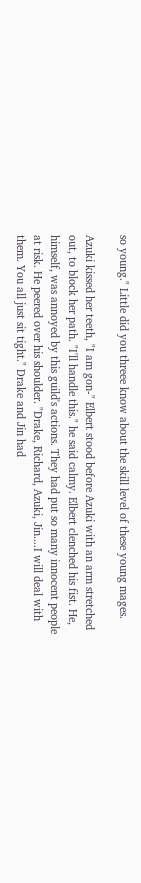so young." Little did you threee know about the skill level of these young mages.

Azuki kissed her teeth, "I am gon-" Elbert stood before Azuki with an arm stretched out, to block her path. "I'll handle this." he said calmy. Elbert clenched his fist. He, himself, was annoyed by this guild's actions. They had put so many innocent people at risk. He peered over his shoulder. "Drake, Richard, Azuki, Jin....I will deal with them. You all just sit tight." Drake and Jin had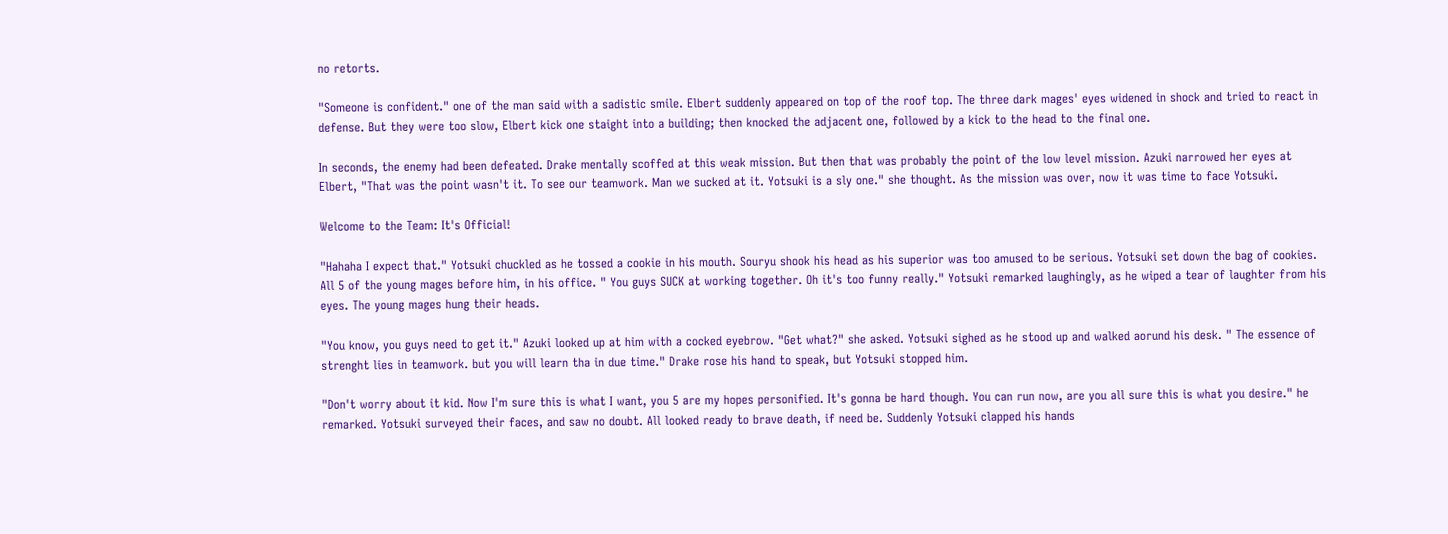no retorts.

"Someone is confident." one of the man said with a sadistic smile. Elbert suddenly appeared on top of the roof top. The three dark mages' eyes widened in shock and tried to react in defense. But they were too slow, Elbert kick one staight into a building; then knocked the adjacent one, followed by a kick to the head to the final one.

In seconds, the enemy had been defeated. Drake mentally scoffed at this weak mission. But then that was probably the point of the low level mission. Azuki narrowed her eyes at Elbert, "That was the point wasn't it. To see our teamwork. Man we sucked at it. Yotsuki is a sly one." she thought. As the mission was over, now it was time to face Yotsuki.

Welcome to the Team: It's Official!

"Hahaha I expect that." Yotsuki chuckled as he tossed a cookie in his mouth. Souryu shook his head as his superior was too amused to be serious. Yotsuki set down the bag of cookies. All 5 of the young mages before him, in his office. " You guys SUCK at working together. Oh it's too funny really." Yotsuki remarked laughingly, as he wiped a tear of laughter from his eyes. The young mages hung their heads.

"You know, you guys need to get it." Azuki looked up at him with a cocked eyebrow. "Get what?" she asked. Yotsuki sighed as he stood up and walked aorund his desk. " The essence of strenght lies in teamwork. but you will learn tha in due time." Drake rose his hand to speak, but Yotsuki stopped him.

"Don't worry about it kid. Now I'm sure this is what I want, you 5 are my hopes personified. It's gonna be hard though. You can run now, are you all sure this is what you desire." he remarked. Yotsuki surveyed their faces, and saw no doubt. All looked ready to brave death, if need be. Suddenly Yotsuki clapped his hands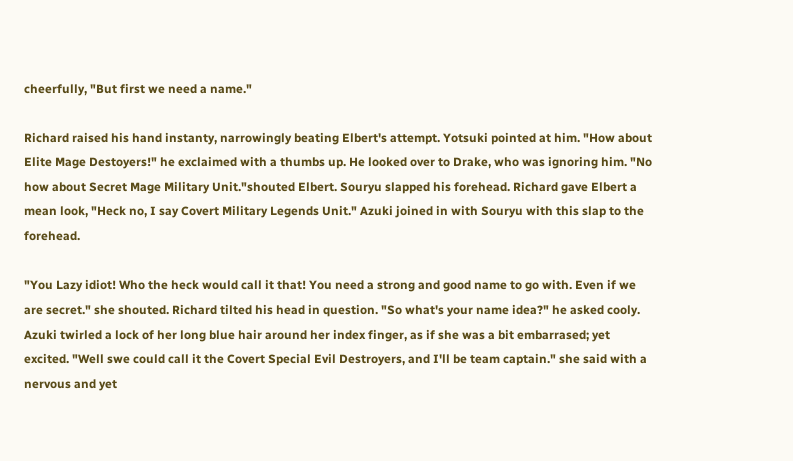cheerfully, "But first we need a name."

Richard raised his hand instanty, narrowingly beating Elbert's attempt. Yotsuki pointed at him. "How about Elite Mage Destoyers!" he exclaimed with a thumbs up. He looked over to Drake, who was ignoring him. "No how about Secret Mage Military Unit."shouted Elbert. Souryu slapped his forehead. Richard gave Elbert a mean look, "Heck no, I say Covert Military Legends Unit." Azuki joined in with Souryu with this slap to the forehead.

"You Lazy idiot! Who the heck would call it that! You need a strong and good name to go with. Even if we are secret." she shouted. Richard tilted his head in question. "So what's your name idea?" he asked cooly. Azuki twirled a lock of her long blue hair around her index finger, as if she was a bit embarrased; yet excited. "Well swe could call it the Covert Special Evil Destroyers, and I'll be team captain." she said with a nervous and yet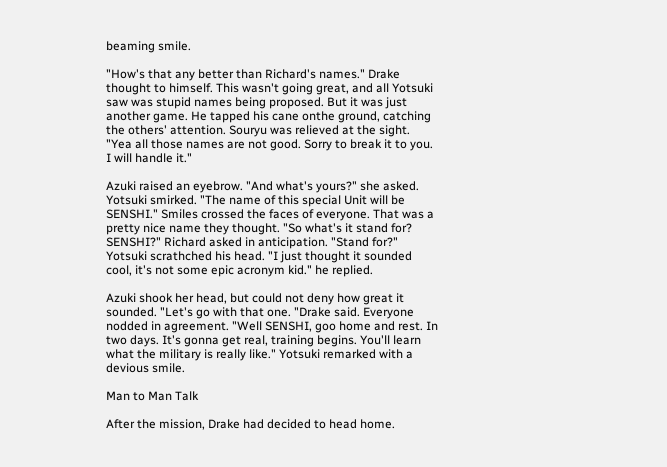beaming smile.

"How's that any better than Richard's names." Drake thought to himself. This wasn't going great, and all Yotsuki saw was stupid names being proposed. But it was just another game. He tapped his cane onthe ground, catching the others' attention. Souryu was relieved at the sight. "Yea all those names are not good. Sorry to break it to you. I will handle it."

Azuki raised an eyebrow. "And what's yours?" she asked. Yotsuki smirked. "The name of this special Unit will be SENSHI." Smiles crossed the faces of everyone. That was a pretty nice name they thought. "So what's it stand for? SENSHI?" Richard asked in anticipation. "Stand for?" Yotsuki scrathched his head. "I just thought it sounded cool, it's not some epic acronym kid." he replied.

Azuki shook her head, but could not deny how great it sounded. "Let's go with that one. "Drake said. Everyone nodded in agreement. "Well SENSHI, goo home and rest. In two days. It's gonna get real, training begins. You'll learn what the military is really like." Yotsuki remarked with a devious smile.

Man to Man Talk

After the mission, Drake had decided to head home.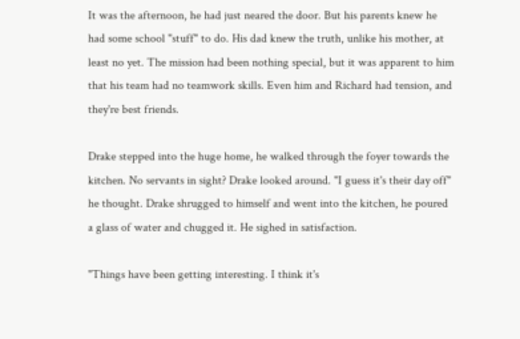It was the afternoon, he had just neared the door. But his parents knew he had some school "stuff" to do. His dad knew the truth, unlike his mother, at least no yet. The mission had been nothing special, but it was apparent to him that his team had no teamwork skills. Even him and Richard had tension, and they're best friends.

Drake stepped into the huge home, he walked through the foyer towards the kitchen. No servants in sight? Drake looked around. "I guess it's their day off" he thought. Drake shrugged to himself and went into the kitchen, he poured a glass of water and chugged it. He sighed in satisfaction.

"Things have been getting interesting. I think it's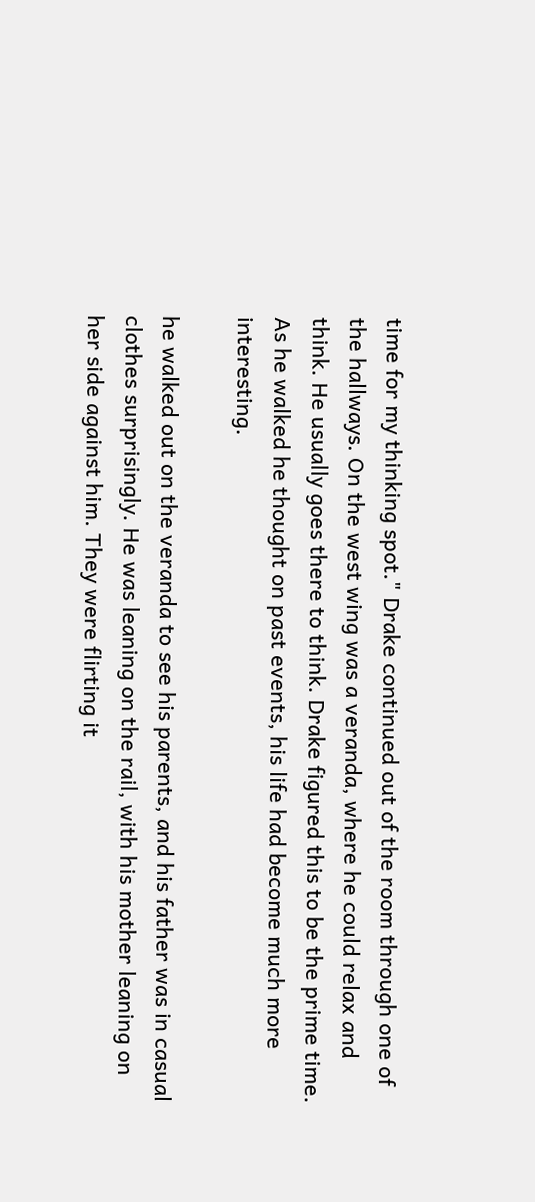time for my thinking spot." Drake continued out of the room through one of the hallways. On the west wing was a veranda, where he could relax and think. He usually goes there to think. Drake figured this to be the prime time. As he walked he thought on past events, his life had become much more interesting.

he walked out on the veranda to see his parents, and his father was in casual clothes surprisingly. He was leaning on the rail, with his mother leaning on her side against him. They were flirting it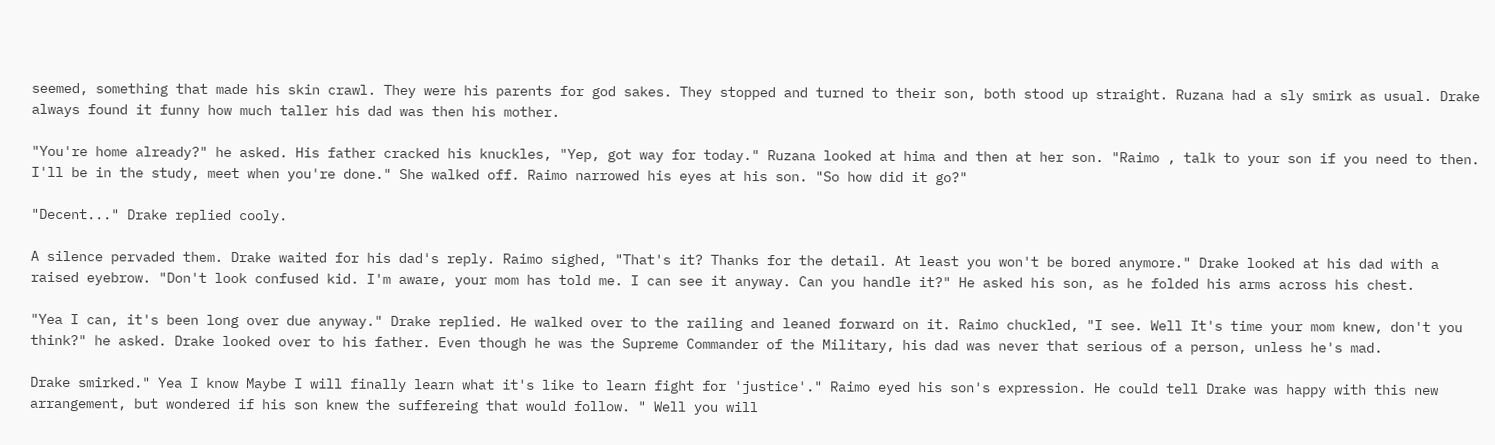seemed, something that made his skin crawl. They were his parents for god sakes. They stopped and turned to their son, both stood up straight. Ruzana had a sly smirk as usual. Drake always found it funny how much taller his dad was then his mother.

"You're home already?" he asked. His father cracked his knuckles, "Yep, got way for today." Ruzana looked at hima and then at her son. "Raimo , talk to your son if you need to then. I'll be in the study, meet when you're done." She walked off. Raimo narrowed his eyes at his son. "So how did it go?"

"Decent..." Drake replied cooly.

A silence pervaded them. Drake waited for his dad's reply. Raimo sighed, "That's it? Thanks for the detail. At least you won't be bored anymore." Drake looked at his dad with a raised eyebrow. "Don't look confused kid. I'm aware, your mom has told me. I can see it anyway. Can you handle it?" He asked his son, as he folded his arms across his chest.

"Yea I can, it's been long over due anyway." Drake replied. He walked over to the railing and leaned forward on it. Raimo chuckled, "I see. Well It's time your mom knew, don't you think?" he asked. Drake looked over to his father. Even though he was the Supreme Commander of the Military, his dad was never that serious of a person, unless he's mad.

Drake smirked." Yea I know Maybe I will finally learn what it's like to learn fight for 'justice'." Raimo eyed his son's expression. He could tell Drake was happy with this new arrangement, but wondered if his son knew the suffereing that would follow. " Well you will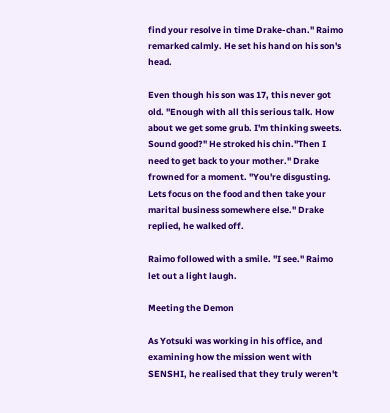find your resolve in time Drake-chan." Raimo remarked calmly. He set his hand on his son's head.

Even though his son was 17, this never got old. "Enough with all this serious talk. How about we get some grub. I'm thinking sweets. Sound good?" He stroked his chin."Then I need to get back to your mother." Drake frowned for a moment. "You're disgusting. Lets focus on the food and then take your marital business somewhere else." Drake replied, he walked off.

Raimo followed with a smile. "I see." Raimo let out a light laugh.

Meeting the Demon

As Yotsuki was working in his office, and examining how the mission went with SENSHI, he realised that they truly weren't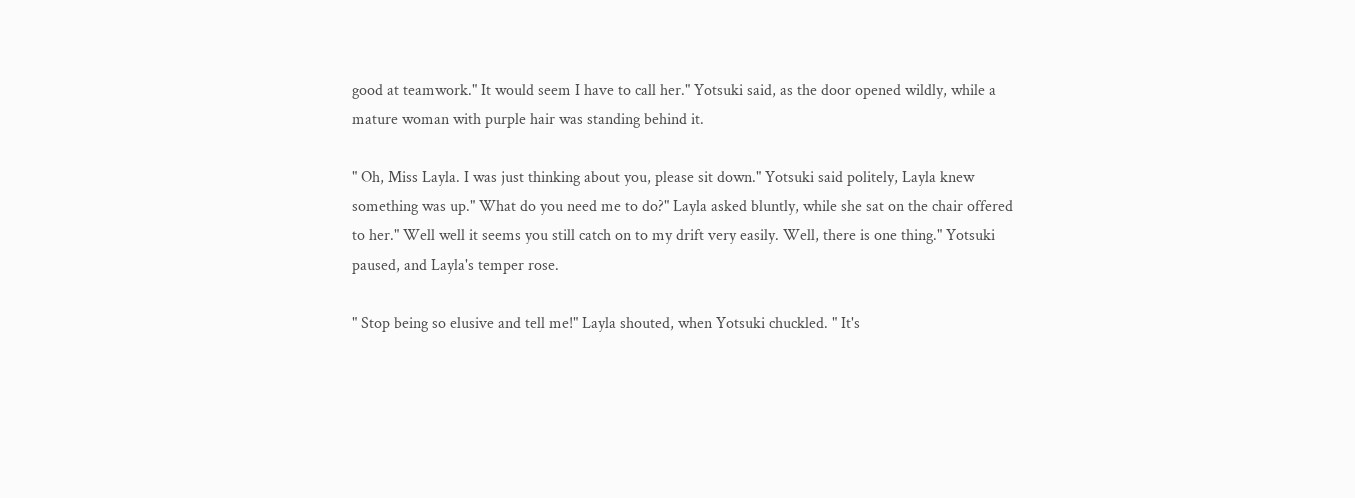good at teamwork." It would seem I have to call her." Yotsuki said, as the door opened wildly, while a mature woman with purple hair was standing behind it.

" Oh, Miss Layla. I was just thinking about you, please sit down." Yotsuki said politely, Layla knew something was up." What do you need me to do?" Layla asked bluntly, while she sat on the chair offered to her." Well well it seems you still catch on to my drift very easily. Well, there is one thing." Yotsuki paused, and Layla's temper rose.

" Stop being so elusive and tell me!" Layla shouted, when Yotsuki chuckled. " It's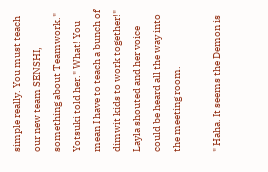simple really. You must teach our new team SENSHI, something about Teamwork." Yotsuki told her." What! You mean I have to teach a bunch of dimwit kids to work together!" Layla shouted and her voice could be heard all the way into the meeting room.

" Haha. It seems the Demon is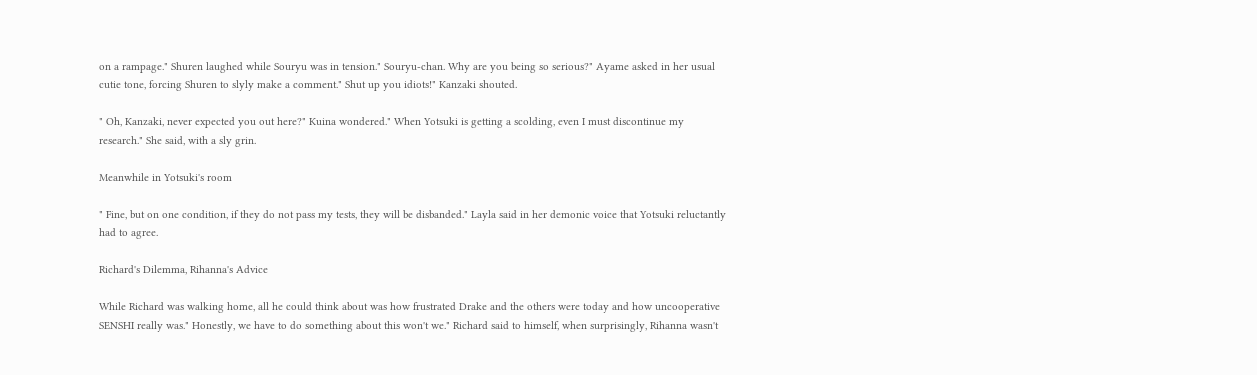on a rampage." Shuren laughed while Souryu was in tension." Souryu-chan. Why are you being so serious?" Ayame asked in her usual cutie tone, forcing Shuren to slyly make a comment." Shut up you idiots!" Kanzaki shouted.

" Oh, Kanzaki, never expected you out here?" Kuina wondered." When Yotsuki is getting a scolding, even I must discontinue my research." She said, with a sly grin.

Meanwhile in Yotsuki's room

" Fine, but on one condition, if they do not pass my tests, they will be disbanded." Layla said in her demonic voice that Yotsuki reluctantly had to agree.

Richard's Dilemma, Rihanna's Advice

While Richard was walking home, all he could think about was how frustrated Drake and the others were today and how uncooperative SENSHI really was." Honestly, we have to do something about this won't we." Richard said to himself, when surprisingly, Rihanna wasn't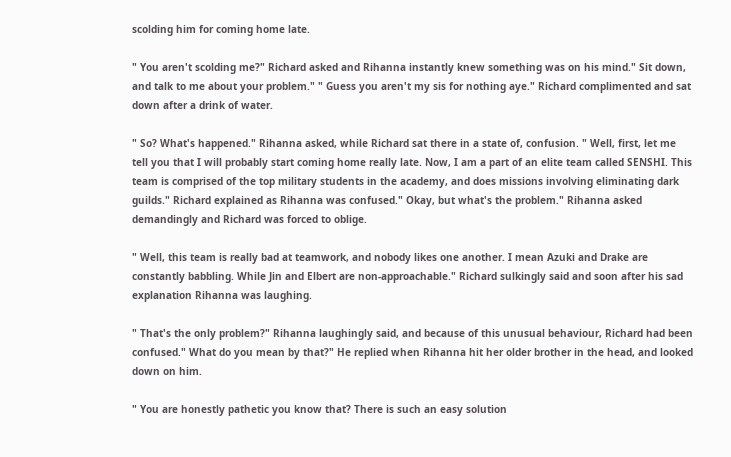scolding him for coming home late.

" You aren't scolding me?" Richard asked and Rihanna instantly knew something was on his mind." Sit down, and talk to me about your problem." " Guess you aren't my sis for nothing aye." Richard complimented and sat down after a drink of water.

" So? What's happened." Rihanna asked, while Richard sat there in a state of, confusion. " Well, first, let me tell you that I will probably start coming home really late. Now, I am a part of an elite team called SENSHI. This team is comprised of the top military students in the academy, and does missions involving eliminating dark guilds." Richard explained as Rihanna was confused." Okay, but what's the problem." Rihanna asked demandingly and Richard was forced to oblige.

" Well, this team is really bad at teamwork, and nobody likes one another. I mean Azuki and Drake are constantly babbling. While Jin and Elbert are non-approachable." Richard sulkingly said and soon after his sad explanation Rihanna was laughing.

" That's the only problem?" Rihanna laughingly said, and because of this unusual behaviour, Richard had been confused." What do you mean by that?" He replied when Rihanna hit her older brother in the head, and looked down on him.

" You are honestly pathetic you know that? There is such an easy solution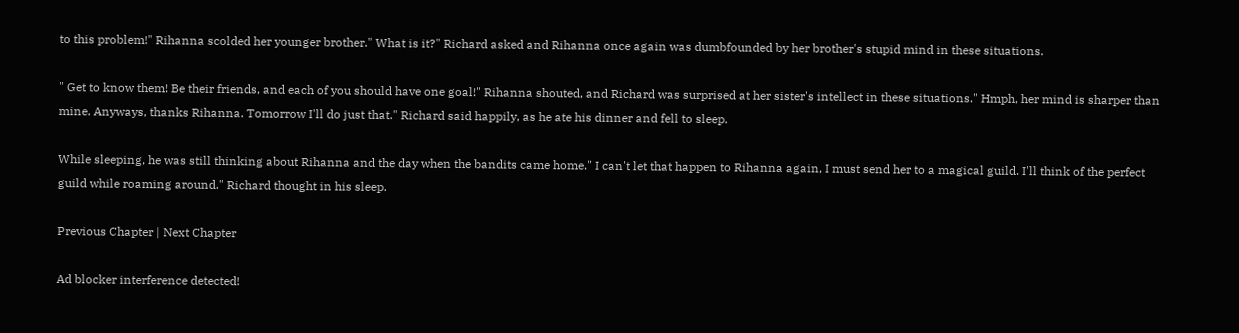to this problem!" Rihanna scolded her younger brother." What is it?" Richard asked and Rihanna once again was dumbfounded by her brother's stupid mind in these situations.

" Get to know them! Be their friends, and each of you should have one goal!" Rihanna shouted, and Richard was surprised at her sister's intellect in these situations." Hmph, her mind is sharper than mine. Anyways, thanks Rihanna. Tomorrow I'll do just that." Richard said happily, as he ate his dinner and fell to sleep.

While sleeping, he was still thinking about Rihanna and the day when the bandits came home." I can't let that happen to Rihanna again, I must send her to a magical guild. I'll think of the perfect guild while roaming around." Richard thought in his sleep.

Previous Chapter | Next Chapter

Ad blocker interference detected!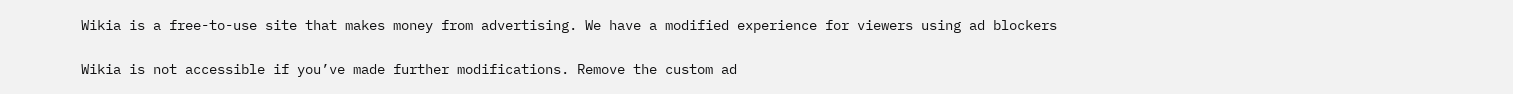Wikia is a free-to-use site that makes money from advertising. We have a modified experience for viewers using ad blockers

Wikia is not accessible if you’ve made further modifications. Remove the custom ad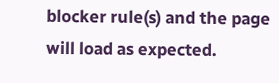blocker rule(s) and the page will load as expected.